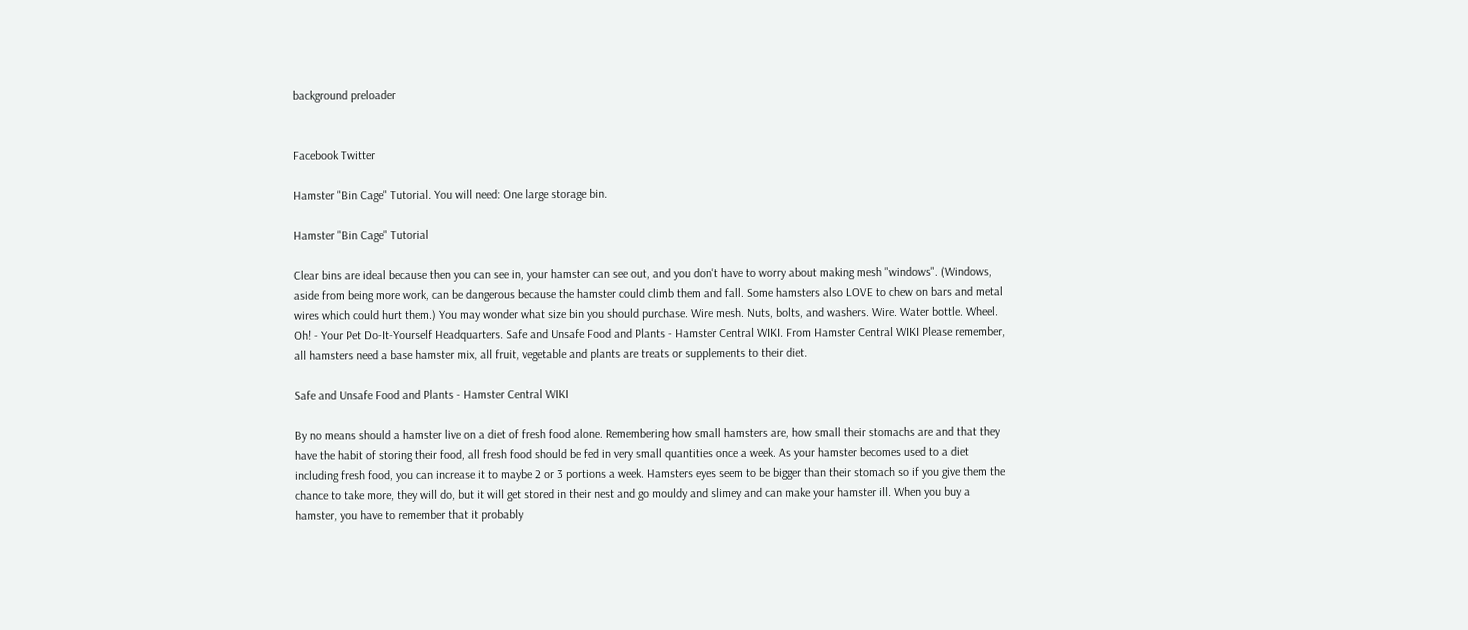background preloader


Facebook Twitter

Hamster "Bin Cage" Tutorial. You will need: One large storage bin.

Hamster "Bin Cage" Tutorial

Clear bins are ideal because then you can see in, your hamster can see out, and you don't have to worry about making mesh "windows". (Windows, aside from being more work, can be dangerous because the hamster could climb them and fall. Some hamsters also LOVE to chew on bars and metal wires which could hurt them.) You may wonder what size bin you should purchase. Wire mesh. Nuts, bolts, and washers. Wire. Water bottle. Wheel. Oh! - Your Pet Do-It-Yourself Headquarters. Safe and Unsafe Food and Plants - Hamster Central WIKI. From Hamster Central WIKI Please remember, all hamsters need a base hamster mix, all fruit, vegetable and plants are treats or supplements to their diet.

Safe and Unsafe Food and Plants - Hamster Central WIKI

By no means should a hamster live on a diet of fresh food alone. Remembering how small hamsters are, how small their stomachs are and that they have the habit of storing their food, all fresh food should be fed in very small quantities once a week. As your hamster becomes used to a diet including fresh food, you can increase it to maybe 2 or 3 portions a week. Hamsters eyes seem to be bigger than their stomach so if you give them the chance to take more, they will do, but it will get stored in their nest and go mouldy and slimey and can make your hamster ill. When you buy a hamster, you have to remember that it probably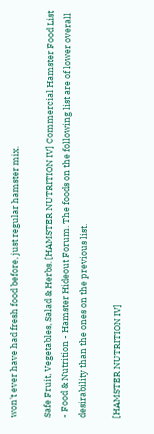won't ever have had fresh food before, just regular hamster mix.

Safe Fruit, Vegetables, Salad & Herbs. [HAMSTER NUTRITION IV] Commercial Hamster Food List - Food & Nutrition - Hamster Hideout Forum. The foods on the following list are of lower overall desirability than the ones on the previous list.

[HAMSTER NUTRITION IV]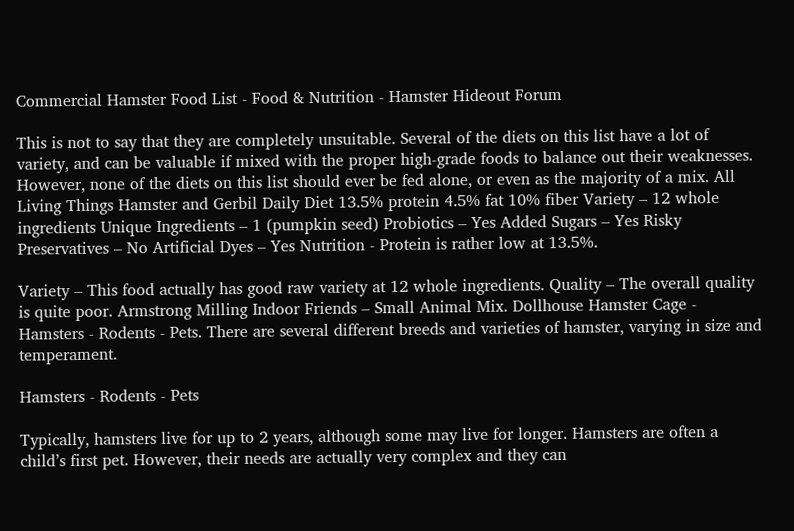Commercial Hamster Food List - Food & Nutrition - Hamster Hideout Forum

This is not to say that they are completely unsuitable. Several of the diets on this list have a lot of variety, and can be valuable if mixed with the proper high-grade foods to balance out their weaknesses. However, none of the diets on this list should ever be fed alone, or even as the majority of a mix. All Living Things Hamster and Gerbil Daily Diet 13.5% protein 4.5% fat 10% fiber Variety – 12 whole ingredients Unique Ingredients – 1 (pumpkin seed) Probiotics – Yes Added Sugars – Yes Risky Preservatives – No Artificial Dyes – Yes Nutrition - Protein is rather low at 13.5%.

Variety – This food actually has good raw variety at 12 whole ingredients. Quality – The overall quality is quite poor. Armstrong Milling Indoor Friends – Small Animal Mix. Dollhouse Hamster Cage - Hamsters - Rodents - Pets. There are several different breeds and varieties of hamster, varying in size and temperament.

Hamsters - Rodents - Pets

Typically, hamsters live for up to 2 years, although some may live for longer. Hamsters are often a child’s first pet. However, their needs are actually very complex and they can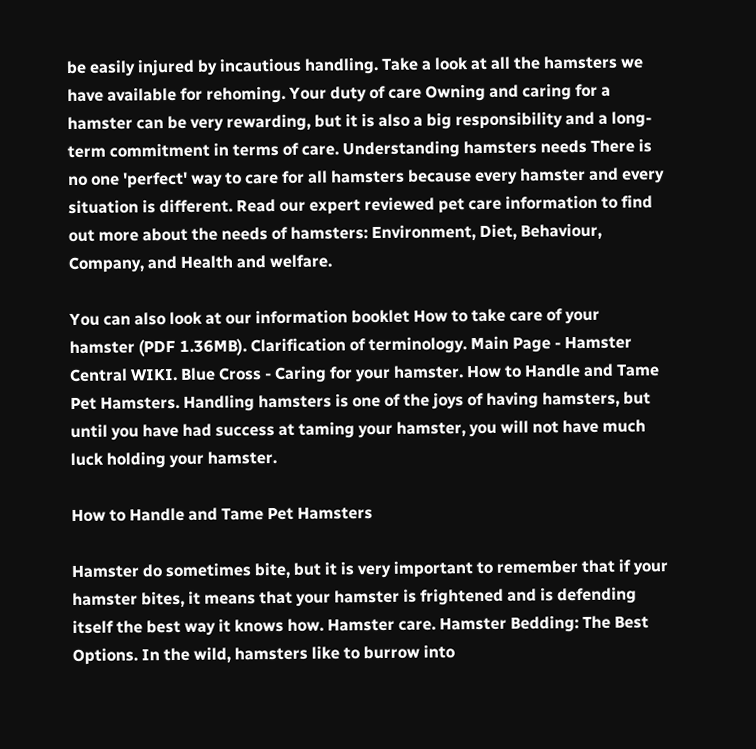be easily injured by incautious handling. Take a look at all the hamsters we have available for rehoming. Your duty of care Owning and caring for a hamster can be very rewarding, but it is also a big responsibility and a long-term commitment in terms of care. Understanding hamsters needs There is no one 'perfect' way to care for all hamsters because every hamster and every situation is different. Read our expert reviewed pet care information to find out more about the needs of hamsters: Environment, Diet, Behaviour, Company, and Health and welfare.

You can also look at our information booklet How to take care of your hamster (PDF 1.36MB). Clarification of terminology. Main Page - Hamster Central WIKI. Blue Cross - Caring for your hamster. How to Handle and Tame Pet Hamsters. Handling hamsters is one of the joys of having hamsters, but until you have had success at taming your hamster, you will not have much luck holding your hamster.

How to Handle and Tame Pet Hamsters

Hamster do sometimes bite, but it is very important to remember that if your hamster bites, it means that your hamster is frightened and is defending itself the best way it knows how. Hamster care. Hamster Bedding: The Best Options. In the wild, hamsters like to burrow into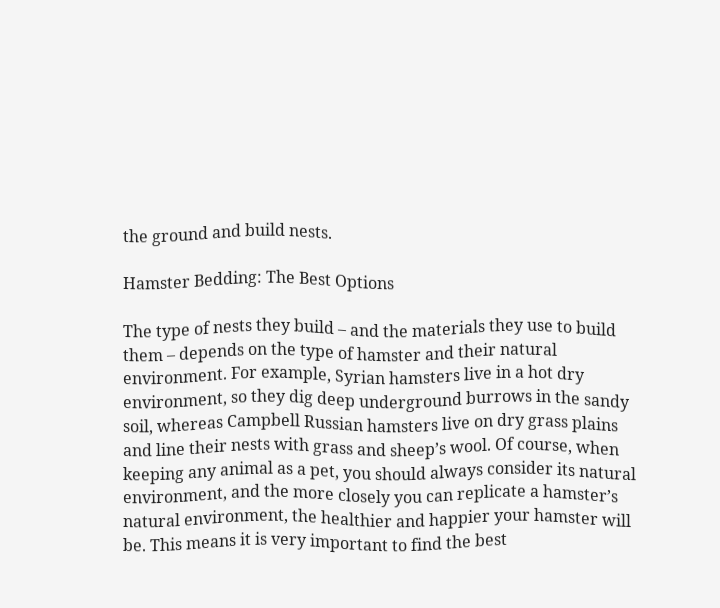the ground and build nests.

Hamster Bedding: The Best Options

The type of nests they build – and the materials they use to build them – depends on the type of hamster and their natural environment. For example, Syrian hamsters live in a hot dry environment, so they dig deep underground burrows in the sandy soil, whereas Campbell Russian hamsters live on dry grass plains and line their nests with grass and sheep’s wool. Of course, when keeping any animal as a pet, you should always consider its natural environment, and the more closely you can replicate a hamster’s natural environment, the healthier and happier your hamster will be. This means it is very important to find the best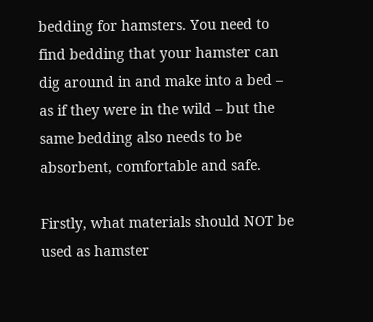bedding for hamsters. You need to find bedding that your hamster can dig around in and make into a bed – as if they were in the wild – but the same bedding also needs to be absorbent, comfortable and safe.

Firstly, what materials should NOT be used as hamster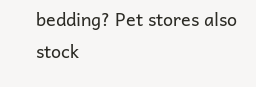bedding? Pet stores also stock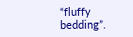“fluffy bedding”.